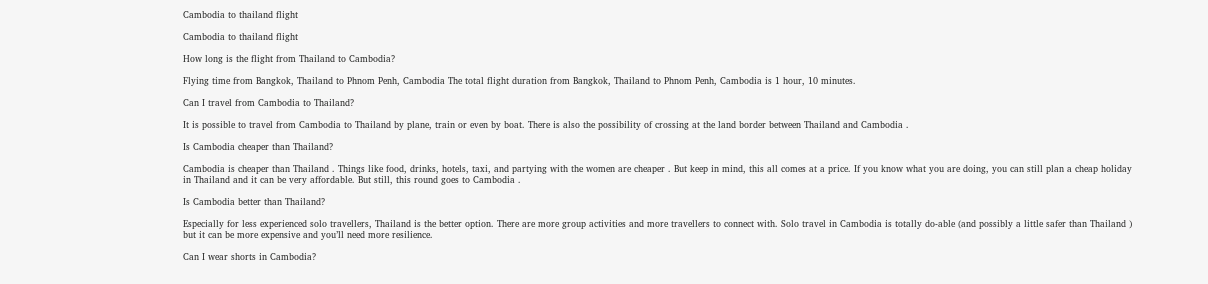Cambodia to thailand flight

Cambodia to thailand flight

How long is the flight from Thailand to Cambodia?

Flying time from Bangkok, Thailand to Phnom Penh, Cambodia The total flight duration from Bangkok, Thailand to Phnom Penh, Cambodia is 1 hour, 10 minutes.

Can I travel from Cambodia to Thailand?

It is possible to travel from Cambodia to Thailand by plane, train or even by boat. There is also the possibility of crossing at the land border between Thailand and Cambodia .

Is Cambodia cheaper than Thailand?

Cambodia is cheaper than Thailand . Things like food, drinks, hotels, taxi, and partying with the women are cheaper . But keep in mind, this all comes at a price. If you know what you are doing, you can still plan a cheap holiday in Thailand and it can be very affordable. But still, this round goes to Cambodia .

Is Cambodia better than Thailand?

Especially for less experienced solo travellers, Thailand is the better option. There are more group activities and more travellers to connect with. Solo travel in Cambodia is totally do-able (and possibly a little safer than Thailand ) but it can be more expensive and you’ll need more resilience.

Can I wear shorts in Cambodia?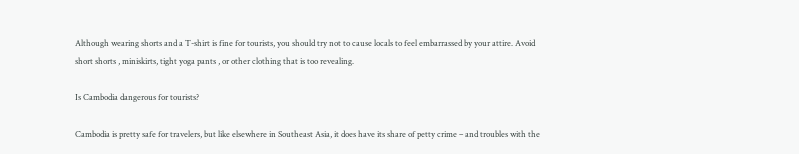Although wearing shorts and a T-shirt is fine for tourists, you should try not to cause locals to feel embarrassed by your attire. Avoid short shorts , miniskirts, tight yoga pants , or other clothing that is too revealing.

Is Cambodia dangerous for tourists?

Cambodia is pretty safe for travelers, but like elsewhere in Southeast Asia, it does have its share of petty crime – and troubles with the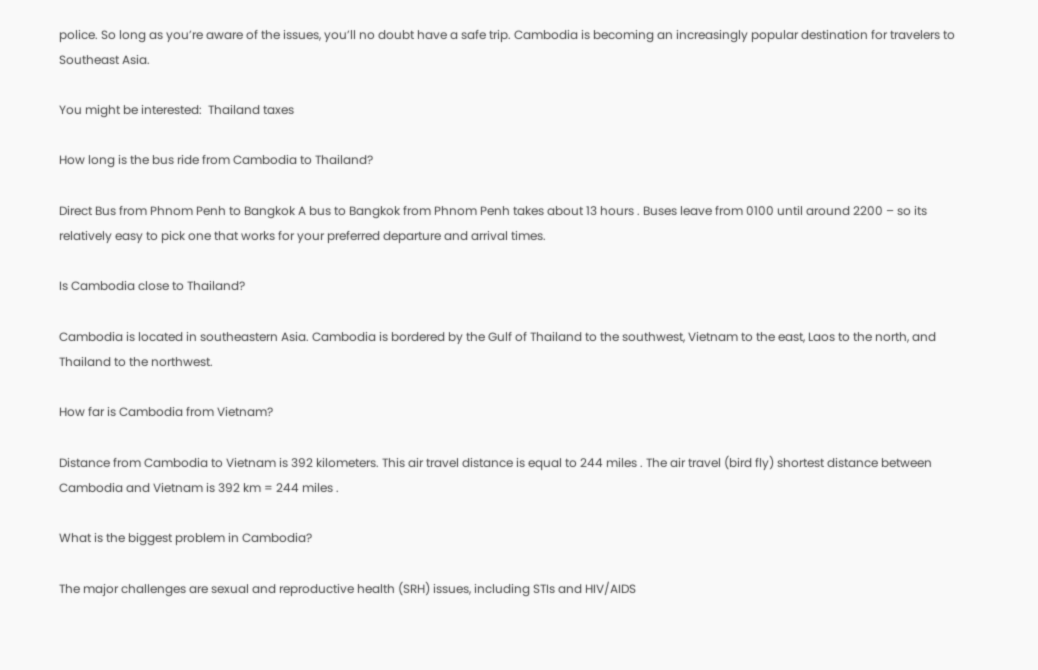police. So long as you’re aware of the issues, you’ll no doubt have a safe trip. Cambodia is becoming an increasingly popular destination for travelers to Southeast Asia.

You might be interested:  Thailand taxes

How long is the bus ride from Cambodia to Thailand?

Direct Bus from Phnom Penh to Bangkok A bus to Bangkok from Phnom Penh takes about 13 hours . Buses leave from 0100 until around 2200 – so its relatively easy to pick one that works for your preferred departure and arrival times.

Is Cambodia close to Thailand?

Cambodia is located in southeastern Asia. Cambodia is bordered by the Gulf of Thailand to the southwest, Vietnam to the east, Laos to the north, and Thailand to the northwest.

How far is Cambodia from Vietnam?

Distance from Cambodia to Vietnam is 392 kilometers. This air travel distance is equal to 244 miles . The air travel (bird fly) shortest distance between Cambodia and Vietnam is 392 km = 244 miles .

What is the biggest problem in Cambodia?

The major challenges are sexual and reproductive health (SRH) issues, including STIs and HIV/AIDS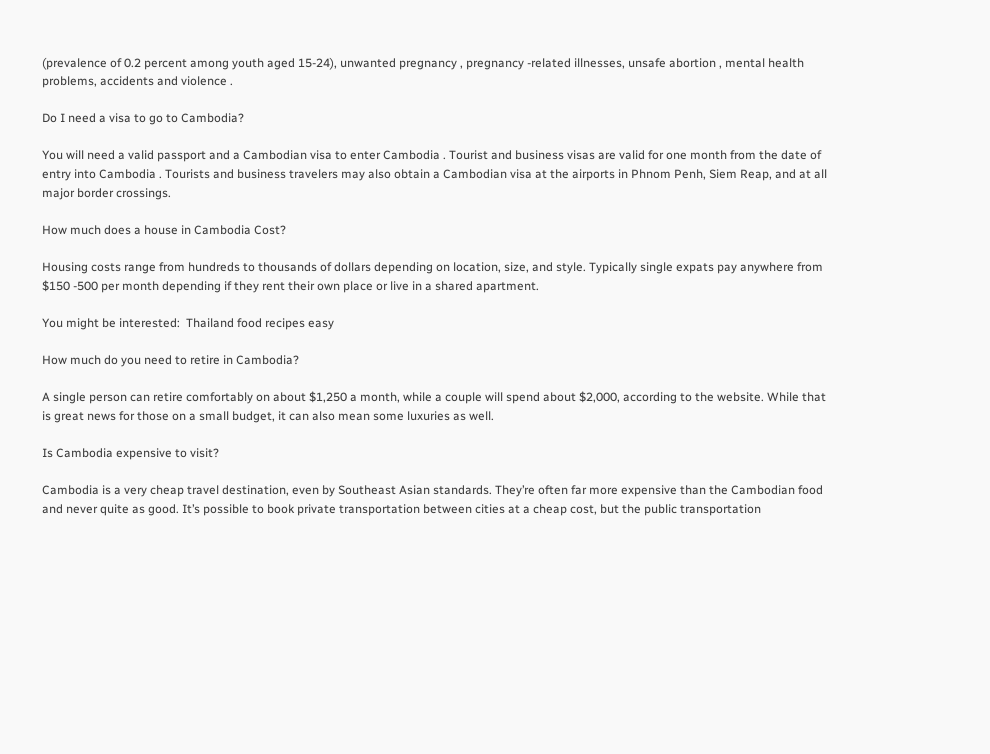(prevalence of 0.2 percent among youth aged 15-24), unwanted pregnancy , pregnancy -related illnesses, unsafe abortion , mental health problems, accidents and violence .

Do I need a visa to go to Cambodia?

You will need a valid passport and a Cambodian visa to enter Cambodia . Tourist and business visas are valid for one month from the date of entry into Cambodia . Tourists and business travelers may also obtain a Cambodian visa at the airports in Phnom Penh, Siem Reap, and at all major border crossings.

How much does a house in Cambodia Cost?

Housing costs range from hundreds to thousands of dollars depending on location, size, and style. Typically single expats pay anywhere from $150 -500 per month depending if they rent their own place or live in a shared apartment.

You might be interested:  Thailand food recipes easy

How much do you need to retire in Cambodia?

A single person can retire comfortably on about $1,250 a month, while a couple will spend about $2,000, according to the website. While that is great news for those on a small budget, it can also mean some luxuries as well.

Is Cambodia expensive to visit?

Cambodia is a very cheap travel destination, even by Southeast Asian standards. They’re often far more expensive than the Cambodian food and never quite as good. It’s possible to book private transportation between cities at a cheap cost, but the public transportation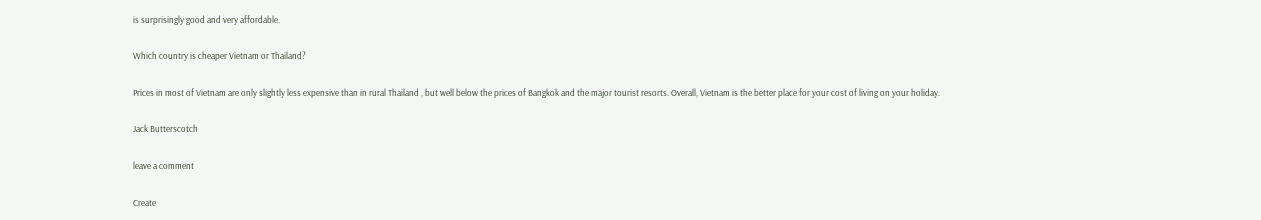is surprisingly good and very affordable.

Which country is cheaper Vietnam or Thailand?

Prices in most of Vietnam are only slightly less expensive than in rural Thailand , but well below the prices of Bangkok and the major tourist resorts. Overall, Vietnam is the better place for your cost of living on your holiday.

Jack Butterscotch

leave a comment

Create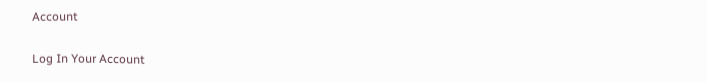Account

Log In Your Account